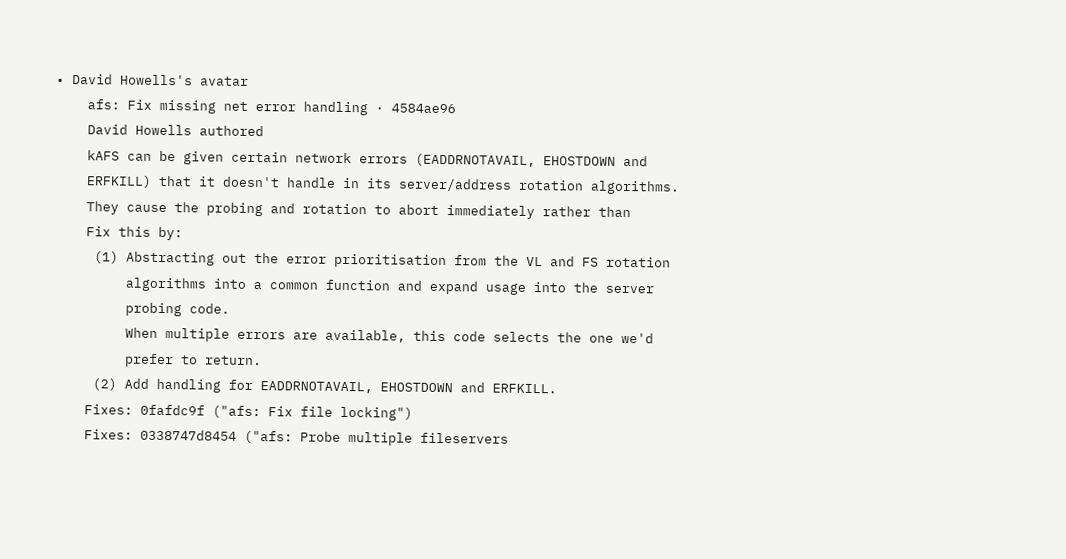• David Howells's avatar
    afs: Fix missing net error handling · 4584ae96
    David Howells authored
    kAFS can be given certain network errors (EADDRNOTAVAIL, EHOSTDOWN and
    ERFKILL) that it doesn't handle in its server/address rotation algorithms.
    They cause the probing and rotation to abort immediately rather than
    Fix this by:
     (1) Abstracting out the error prioritisation from the VL and FS rotation
         algorithms into a common function and expand usage into the server
         probing code.
         When multiple errors are available, this code selects the one we'd
         prefer to return.
     (2) Add handling for EADDRNOTAVAIL, EHOSTDOWN and ERFKILL.
    Fixes: 0fafdc9f ("afs: Fix file locking")
    Fixes: 0338747d8454 ("afs: Probe multiple fileservers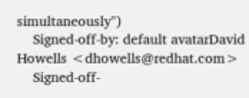simultaneously")
    Signed-off-by: default avatarDavid Howells <dhowells@redhat.com>
    Signed-off-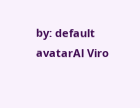by: default avatarAl Viro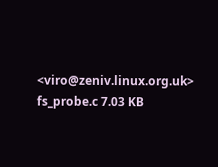<viro@zeniv.linux.org.uk>
fs_probe.c 7.03 KB